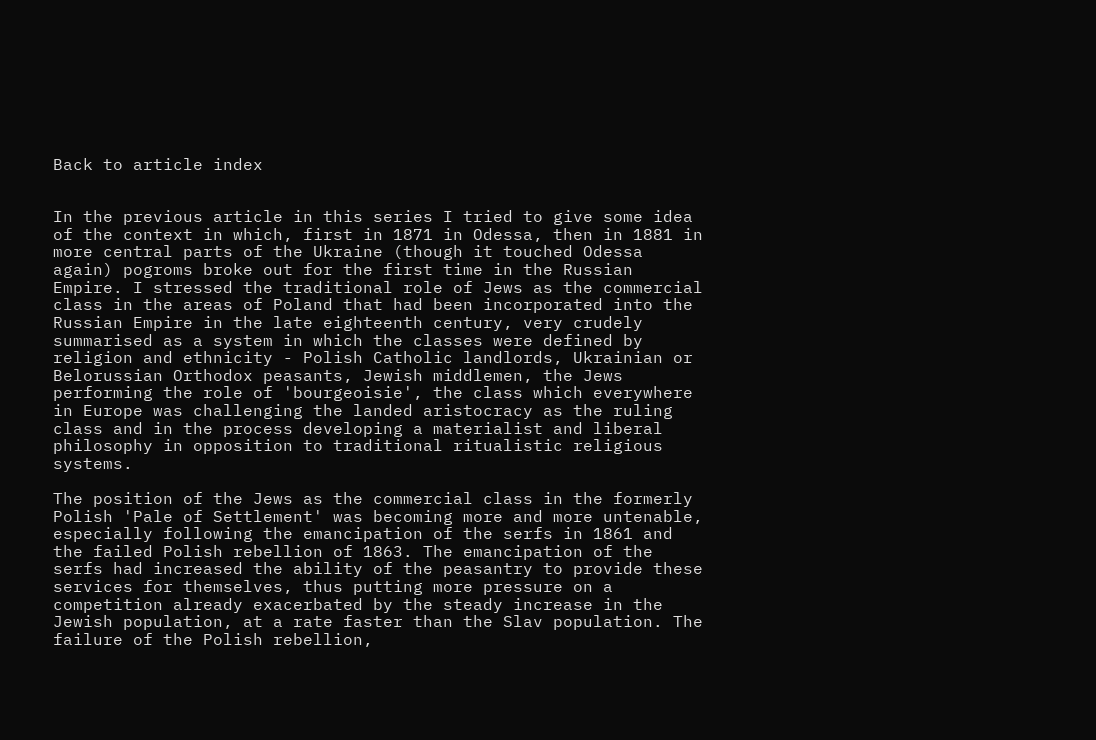Back to article index


In the previous article in this series I tried to give some idea of the context in which, first in 1871 in Odessa, then in 1881 in more central parts of the Ukraine (though it touched Odessa again) pogroms broke out for the first time in the Russian Empire. I stressed the traditional role of Jews as the commercial class in the areas of Poland that had been incorporated into the Russian Empire in the late eighteenth century, very crudely summarised as a system in which the classes were defined by religion and ethnicity - Polish Catholic landlords, Ukrainian or Belorussian Orthodox peasants, Jewish middlemen, the Jews performing the role of 'bourgeoisie', the class which everywhere in Europe was challenging the landed aristocracy as the ruling class and in the process developing a materialist and liberal philosophy in opposition to traditional ritualistic religious systems.

The position of the Jews as the commercial class in the formerly Polish 'Pale of Settlement' was becoming more and more untenable, especially following the emancipation of the serfs in 1861 and the failed Polish rebellion of 1863. The emancipation of the serfs had increased the ability of the peasantry to provide these services for themselves, thus putting more pressure on a competition already exacerbated by the steady increase in the Jewish population, at a rate faster than the Slav population. The failure of the Polish rebellion,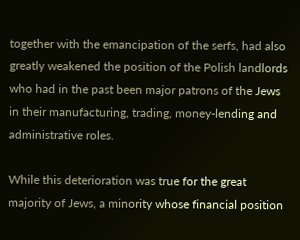together with the emancipation of the serfs, had also greatly weakened the position of the Polish landlords who had in the past been major patrons of the Jews in their manufacturing, trading, money-lending and administrative roles.

While this deterioration was true for the great majority of Jews, a minority whose financial position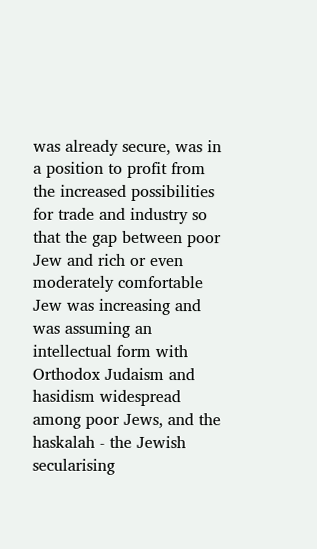was already secure, was in a position to profit from the increased possibilities for trade and industry so that the gap between poor Jew and rich or even moderately comfortable Jew was increasing and was assuming an intellectual form with Orthodox Judaism and hasidism widespread among poor Jews, and the haskalah - the Jewish secularising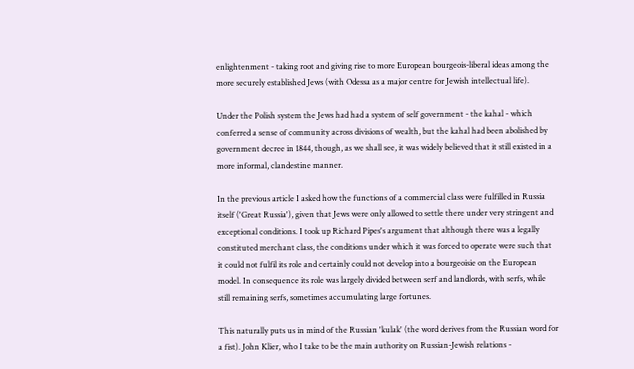enlightenment - taking root and giving rise to more European bourgeois-liberal ideas among the more securely established Jews (with Odessa as a major centre for Jewish intellectual life).

Under the Polish system the Jews had had a system of self government - the kahal - which conferred a sense of community across divisions of wealth, but the kahal had been abolished by government decree in 1844, though, as we shall see, it was widely believed that it still existed in a more informal, clandestine manner.

In the previous article I asked how the functions of a commercial class were fulfilled in Russia itself ('Great Russia'), given that Jews were only allowed to settle there under very stringent and exceptional conditions. I took up Richard Pipes's argument that although there was a legally constituted merchant class, the conditions under which it was forced to operate were such that it could not fulfil its role and certainly could not develop into a bourgeoisie on the European model. In consequence its role was largely divided between serf and landlords, with serfs, while still remaining serfs, sometimes accumulating large fortunes.

This naturally puts us in mind of the Russian 'kulak' (the word derives from the Russian word for a fist). John Klier, who I take to be the main authority on Russian-Jewish relations -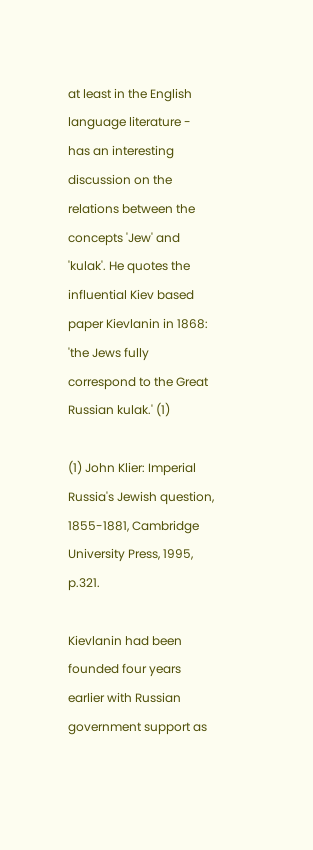at least in the English language literature - has an interesting discussion on the relations between the concepts 'Jew' and 'kulak'. He quotes the influential Kiev based paper Kievlanin in 1868: 'the Jews fully correspond to the Great Russian kulak.' (1)

(1) John Klier: Imperial Russia's Jewish question, 1855-1881, Cambridge University Press, 1995, p.321.

Kievlanin had been founded four years earlier with Russian government support as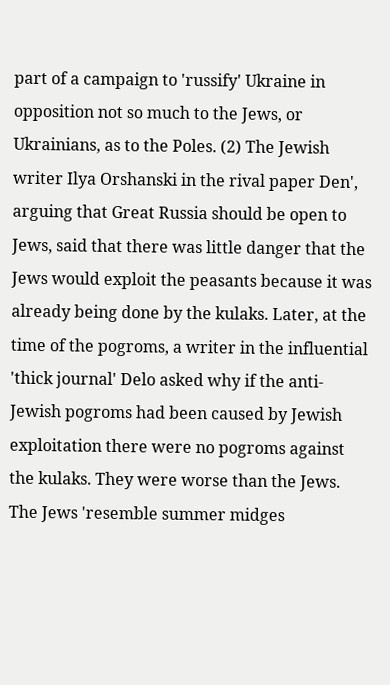part of a campaign to 'russify' Ukraine in opposition not so much to the Jews, or Ukrainians, as to the Poles. (2) The Jewish writer Ilya Orshanski in the rival paper Den', arguing that Great Russia should be open to Jews, said that there was little danger that the Jews would exploit the peasants because it was already being done by the kulaks. Later, at the time of the pogroms, a writer in the influential 'thick journal' Delo asked why if the anti-Jewish pogroms had been caused by Jewish exploitation there were no pogroms against the kulaks. They were worse than the Jews. The Jews 'resemble summer midges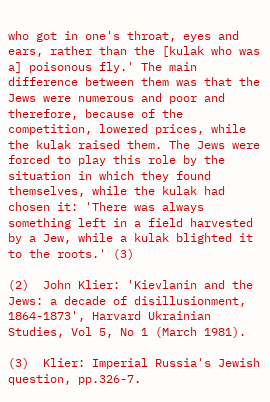who got in one's throat, eyes and ears, rather than the [kulak who was a] poisonous fly.' The main difference between them was that the Jews were numerous and poor and therefore, because of the competition, lowered prices, while the kulak raised them. The Jews were forced to play this role by the situation in which they found themselves, while the kulak had chosen it: 'There was always something left in a field harvested by a Jew, while a kulak blighted it to the roots.' (3)

(2)  John Klier: 'Kievlanin and the Jews: a decade of disillusionment, 1864-1873', Harvard Ukrainian Studies, Vol 5, No 1 (March 1981).

(3)  Klier: Imperial Russia's Jewish question, pp.326-7.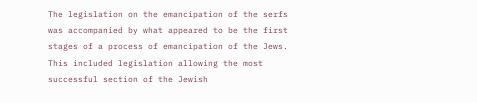The legislation on the emancipation of the serfs was accompanied by what appeared to be the first stages of a process of emancipation of the Jews. This included legislation allowing the most successful section of the Jewish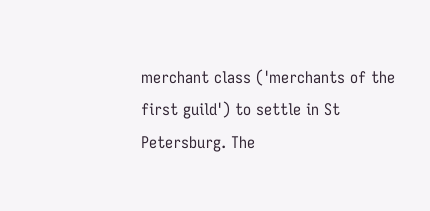merchant class ('merchants of the first guild') to settle in St Petersburg. The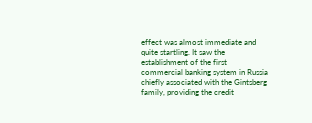effect was almost immediate and quite startling. It saw the establishment of the first commercial banking system in Russia chiefly associated with the Gintsberg family, providing the credit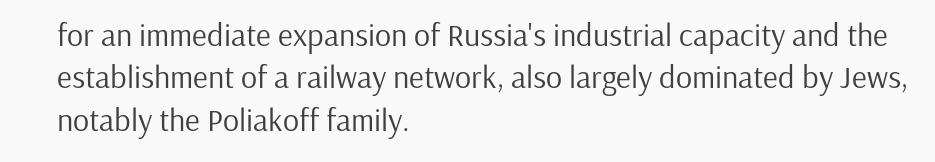for an immediate expansion of Russia's industrial capacity and the establishment of a railway network, also largely dominated by Jews, notably the Poliakoff family.